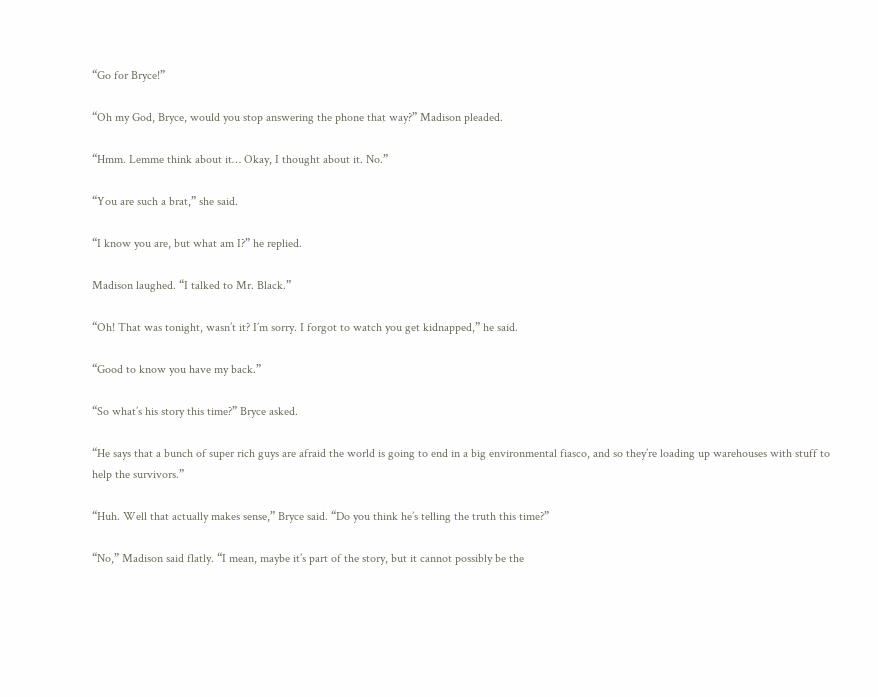“Go for Bryce!”

“Oh my God, Bryce, would you stop answering the phone that way?” Madison pleaded.

“Hmm. Lemme think about it… Okay, I thought about it. No.”

“You are such a brat,” she said.

“I know you are, but what am I?” he replied.

Madison laughed. “I talked to Mr. Black.”

“Oh! That was tonight, wasn’t it? I’m sorry. I forgot to watch you get kidnapped,” he said.

“Good to know you have my back.”

“So what’s his story this time?” Bryce asked.

“He says that a bunch of super rich guys are afraid the world is going to end in a big environmental fiasco, and so they’re loading up warehouses with stuff to help the survivors.”

“Huh. Well that actually makes sense,” Bryce said. “Do you think he’s telling the truth this time?”

“No,” Madison said flatly. “I mean, maybe it’s part of the story, but it cannot possibly be the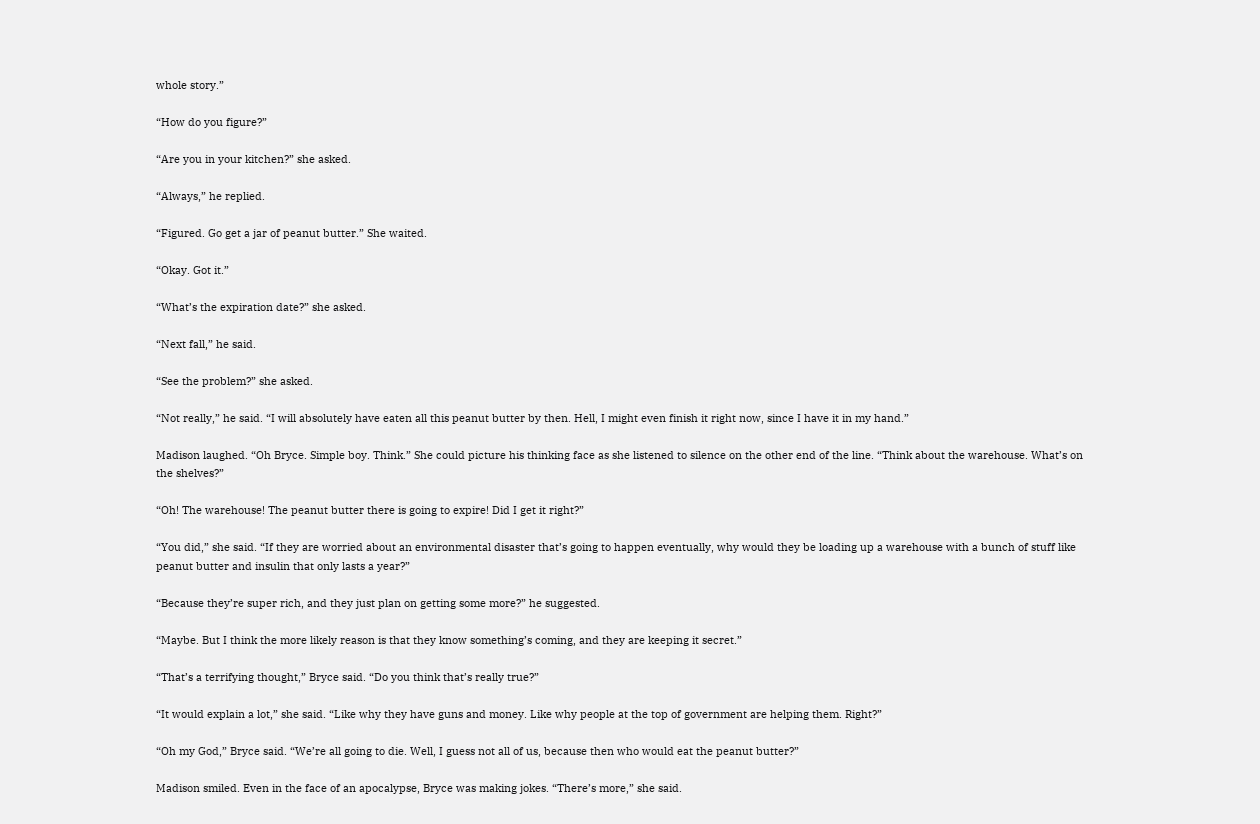whole story.”

“How do you figure?”

“Are you in your kitchen?” she asked.

“Always,” he replied.

“Figured. Go get a jar of peanut butter.” She waited.

“Okay. Got it.”

“What’s the expiration date?” she asked.

“Next fall,” he said.

“See the problem?” she asked.

“Not really,” he said. “I will absolutely have eaten all this peanut butter by then. Hell, I might even finish it right now, since I have it in my hand.”

Madison laughed. “Oh Bryce. Simple boy. Think.” She could picture his thinking face as she listened to silence on the other end of the line. “Think about the warehouse. What’s on the shelves?”

“Oh! The warehouse! The peanut butter there is going to expire! Did I get it right?”

“You did,” she said. “If they are worried about an environmental disaster that’s going to happen eventually, why would they be loading up a warehouse with a bunch of stuff like peanut butter and insulin that only lasts a year?”

“Because they’re super rich, and they just plan on getting some more?” he suggested.

“Maybe. But I think the more likely reason is that they know something’s coming, and they are keeping it secret.”

“That’s a terrifying thought,” Bryce said. “Do you think that’s really true?”

“It would explain a lot,” she said. “Like why they have guns and money. Like why people at the top of government are helping them. Right?”

“Oh my God,” Bryce said. “We’re all going to die. Well, I guess not all of us, because then who would eat the peanut butter?”

Madison smiled. Even in the face of an apocalypse, Bryce was making jokes. “There’s more,” she said.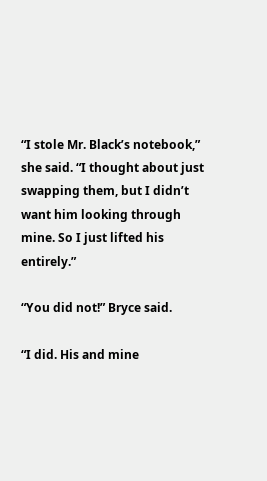“I stole Mr. Black’s notebook,” she said. “I thought about just swapping them, but I didn’t want him looking through mine. So I just lifted his entirely.”

“You did not!” Bryce said.

“I did. His and mine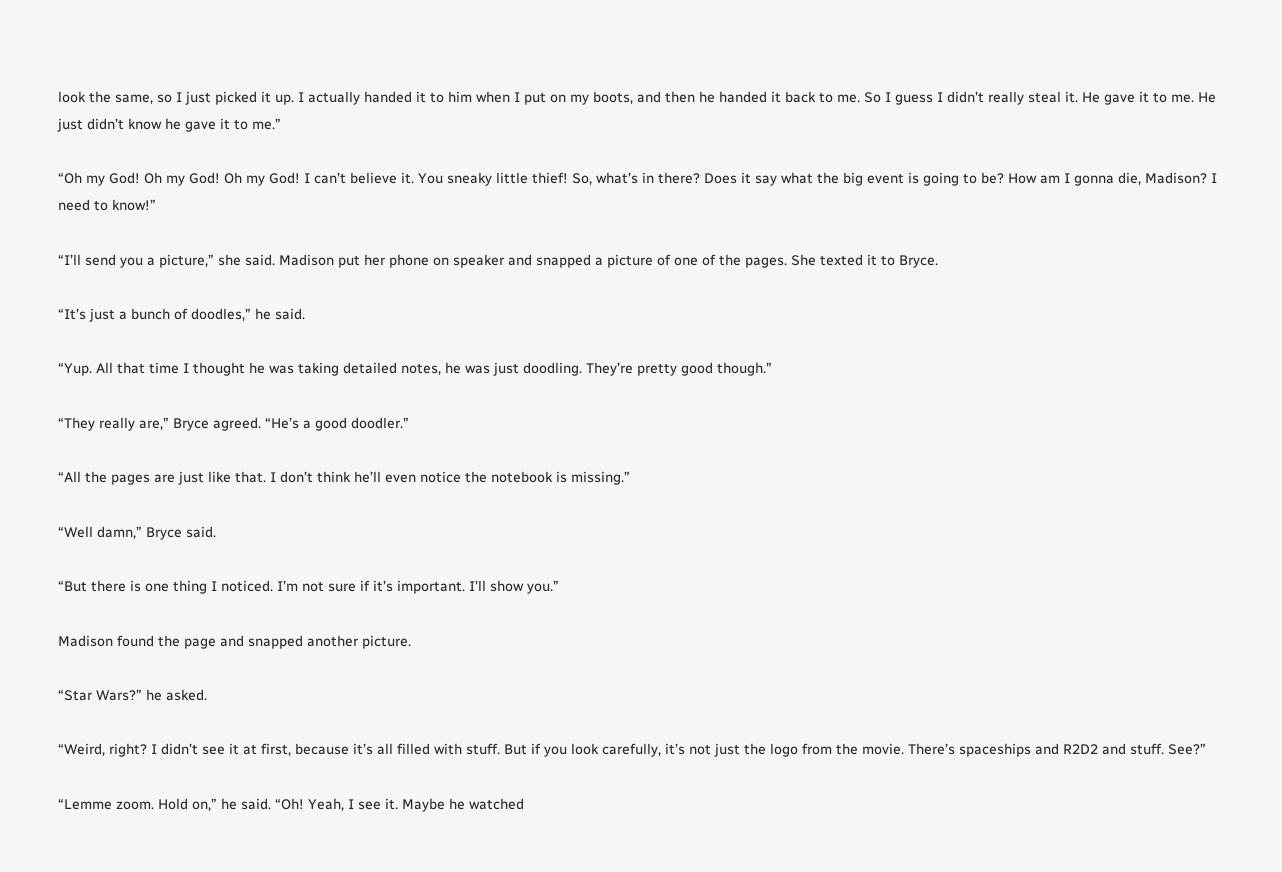look the same, so I just picked it up. I actually handed it to him when I put on my boots, and then he handed it back to me. So I guess I didn’t really steal it. He gave it to me. He just didn’t know he gave it to me.”

“Oh my God! Oh my God! Oh my God! I can’t believe it. You sneaky little thief! So, what’s in there? Does it say what the big event is going to be? How am I gonna die, Madison? I need to know!”

“I’ll send you a picture,” she said. Madison put her phone on speaker and snapped a picture of one of the pages. She texted it to Bryce.

“It’s just a bunch of doodles,” he said.

“Yup. All that time I thought he was taking detailed notes, he was just doodling. They’re pretty good though.”

“They really are,” Bryce agreed. “He’s a good doodler.”

“All the pages are just like that. I don’t think he’ll even notice the notebook is missing.”

“Well damn,” Bryce said.

“But there is one thing I noticed. I’m not sure if it’s important. I’ll show you.”

Madison found the page and snapped another picture.

“Star Wars?” he asked.

“Weird, right? I didn’t see it at first, because it’s all filled with stuff. But if you look carefully, it’s not just the logo from the movie. There’s spaceships and R2D2 and stuff. See?”

“Lemme zoom. Hold on,” he said. “Oh! Yeah, I see it. Maybe he watched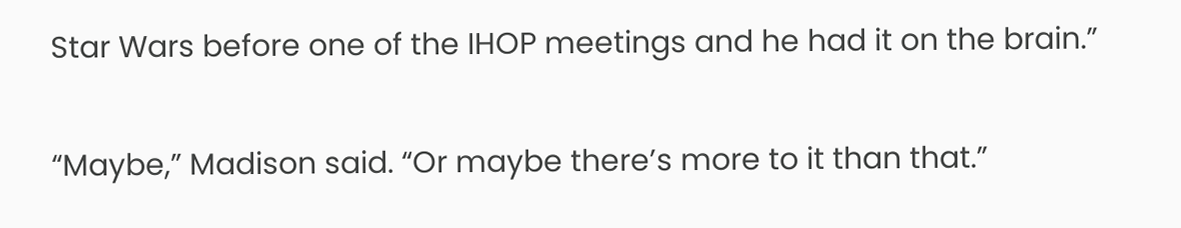Star Wars before one of the IHOP meetings and he had it on the brain.”

“Maybe,” Madison said. “Or maybe there’s more to it than that.”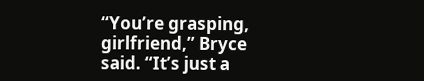“You’re grasping, girlfriend,” Bryce said. “It’s just a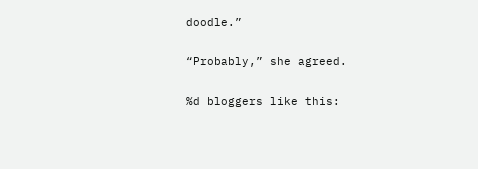doodle.”

“Probably,” she agreed.

%d bloggers like this: